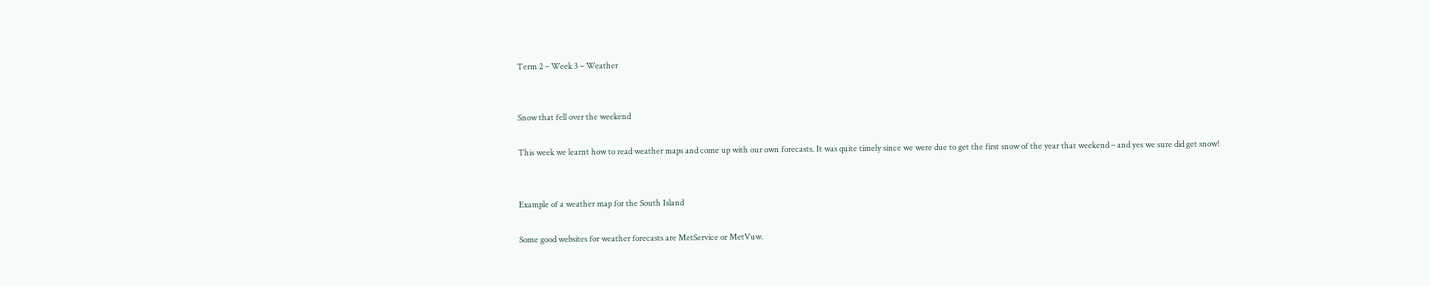Term 2 – Week 3 – Weather


Snow that fell over the weekend

This week we learnt how to read weather maps and come up with our own forecasts. It was quite timely since we were due to get the first snow of the year that weekend – and yes we sure did get snow!


Example of a weather map for the South Island

Some good websites for weather forecasts are MetService or MetVuw.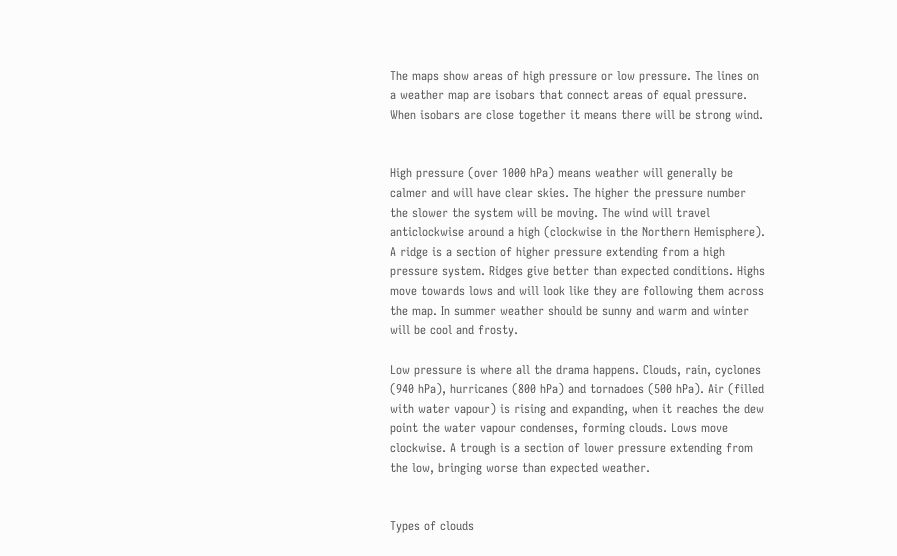The maps show areas of high pressure or low pressure. The lines on a weather map are isobars that connect areas of equal pressure. When isobars are close together it means there will be strong wind.


High pressure (over 1000 hPa) means weather will generally be calmer and will have clear skies. The higher the pressure number the slower the system will be moving. The wind will travel anticlockwise around a high (clockwise in the Northern Hemisphere). A ridge is a section of higher pressure extending from a high pressure system. Ridges give better than expected conditions. Highs move towards lows and will look like they are following them across the map. In summer weather should be sunny and warm and winter will be cool and frosty.

Low pressure is where all the drama happens. Clouds, rain, cyclones (940 hPa), hurricanes (800 hPa) and tornadoes (500 hPa). Air (filled with water vapour) is rising and expanding, when it reaches the dew point the water vapour condenses, forming clouds. Lows move clockwise. A trough is a section of lower pressure extending from the low, bringing worse than expected weather.


Types of clouds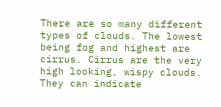There are so many different types of clouds. The lowest being fog and highest are cirrus. Cirrus are the very high looking, wispy clouds. They can indicate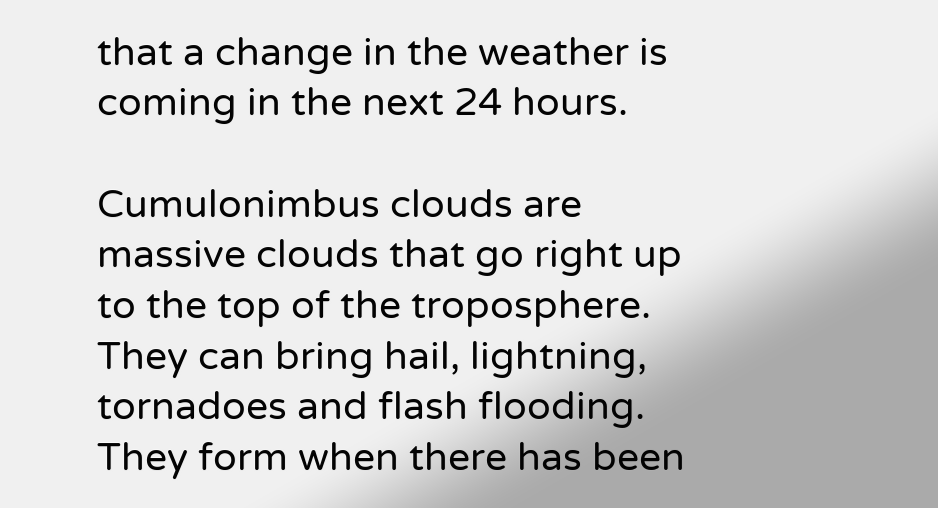that a change in the weather is coming in the next 24 hours.

Cumulonimbus clouds are massive clouds that go right up to the top of the troposphere. They can bring hail, lightning, tornadoes and flash flooding. They form when there has been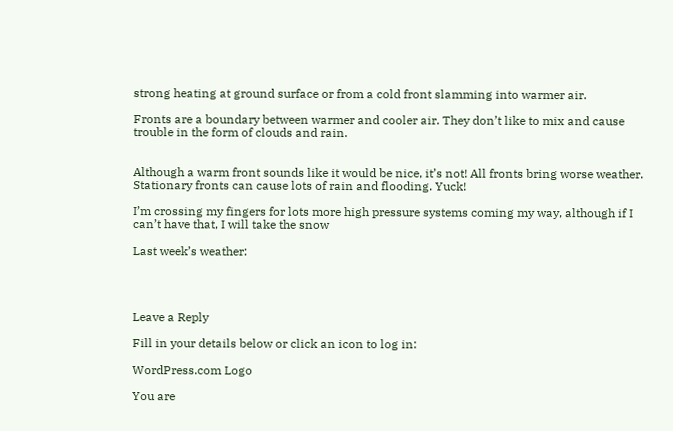strong heating at ground surface or from a cold front slamming into warmer air.

Fronts are a boundary between warmer and cooler air. They don’t like to mix and cause trouble in the form of clouds and rain.


Although a warm front sounds like it would be nice, it’s not! All fronts bring worse weather. Stationary fronts can cause lots of rain and flooding. Yuck!

I’m crossing my fingers for lots more high pressure systems coming my way, although if I can’t have that, I will take the snow

Last week’s weather:




Leave a Reply

Fill in your details below or click an icon to log in:

WordPress.com Logo

You are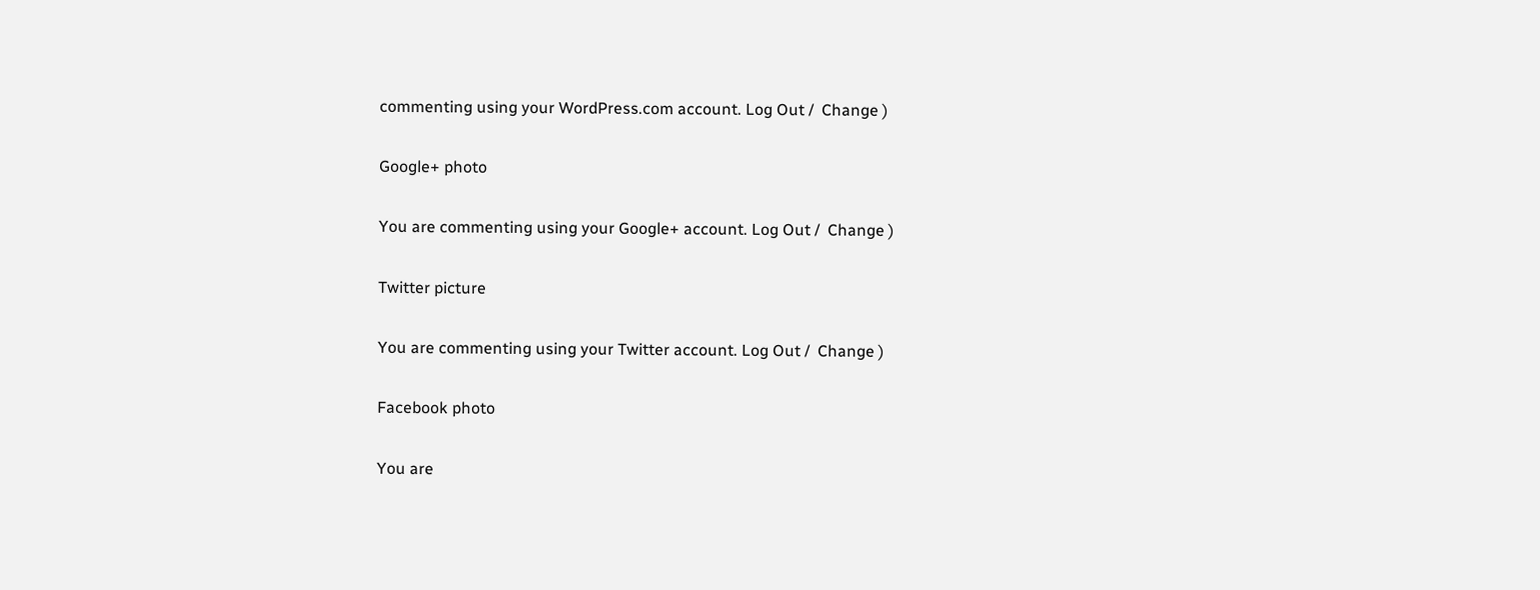commenting using your WordPress.com account. Log Out /  Change )

Google+ photo

You are commenting using your Google+ account. Log Out /  Change )

Twitter picture

You are commenting using your Twitter account. Log Out /  Change )

Facebook photo

You are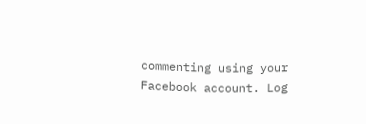commenting using your Facebook account. Log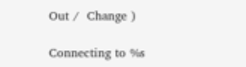Out /  Change )

Connecting to %s